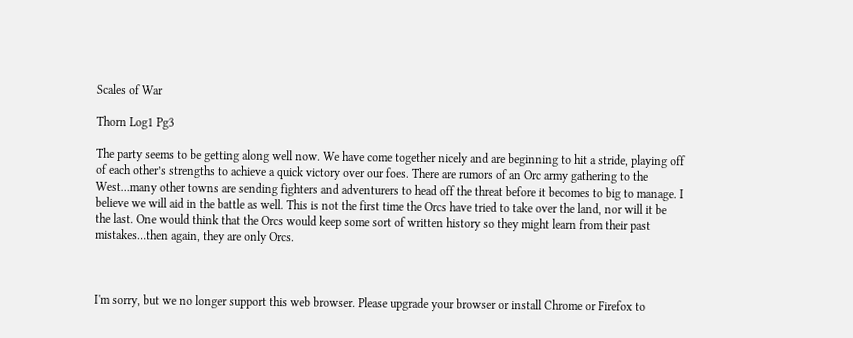Scales of War

Thorn Log1 Pg3

The party seems to be getting along well now. We have come together nicely and are beginning to hit a stride, playing off of each other’s strengths to achieve a quick victory over our foes. There are rumors of an Orc army gathering to the West…many other towns are sending fighters and adventurers to head off the threat before it becomes to big to manage. I believe we will aid in the battle as well. This is not the first time the Orcs have tried to take over the land, nor will it be the last. One would think that the Orcs would keep some sort of written history so they might learn from their past mistakes…then again, they are only Orcs.



I'm sorry, but we no longer support this web browser. Please upgrade your browser or install Chrome or Firefox to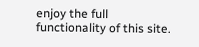enjoy the full functionality of this site.